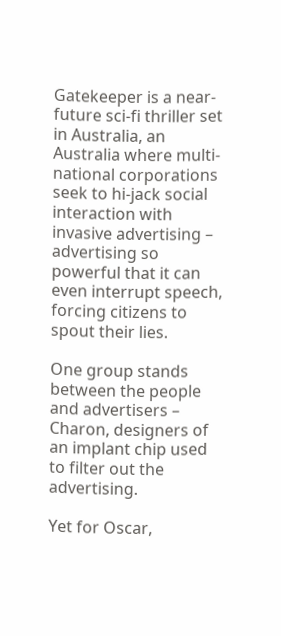Gatekeeper is a near-future sci-fi thriller set in Australia, an Australia where multi-national corporations seek to hi-jack social interaction with invasive advertising – advertising so powerful that it can even interrupt speech, forcing citizens to spout their lies.

One group stands between the people and advertisers – Charon, designers of an implant chip used to filter out the advertising.

Yet for Oscar,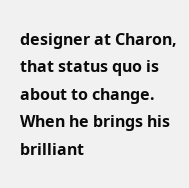designer at Charon, that status quo is about to change. When he brings his brilliant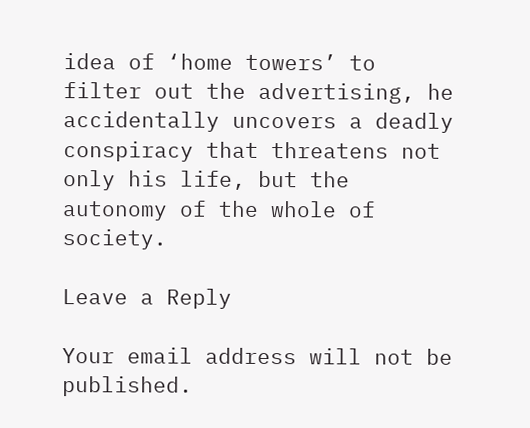idea of ‘home towers’ to filter out the advertising, he accidentally uncovers a deadly conspiracy that threatens not only his life, but the autonomy of the whole of society.

Leave a Reply

Your email address will not be published.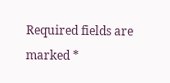Required fields are marked *